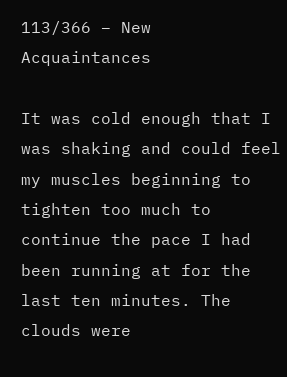113/366 – New Acquaintances

It was cold enough that I was shaking and could feel my muscles beginning to tighten too much to continue the pace I had been running at for the last ten minutes. The clouds were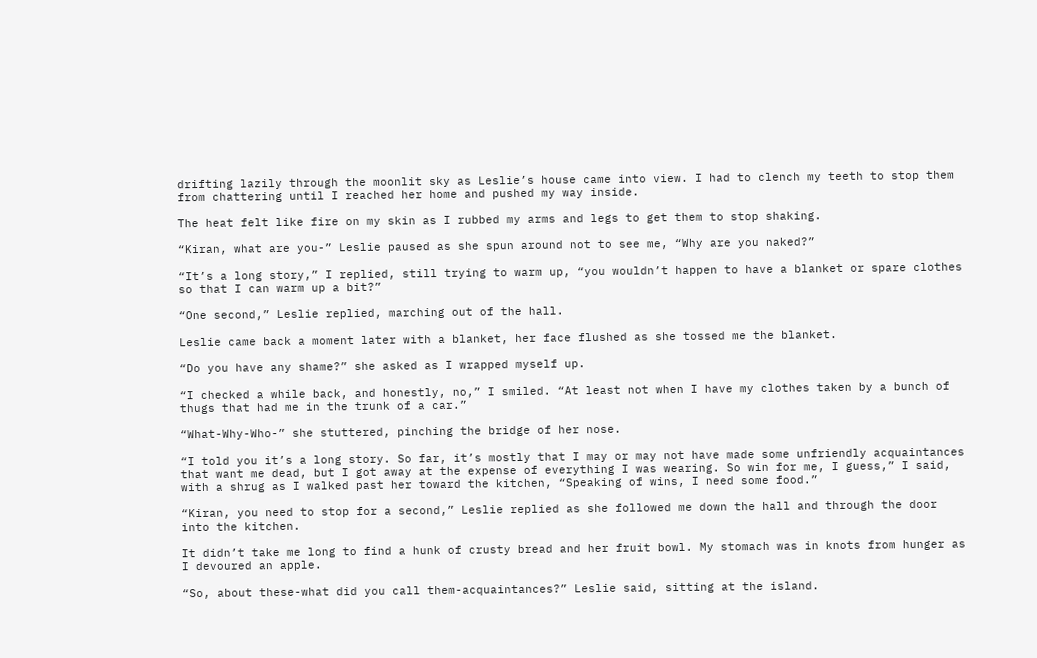drifting lazily through the moonlit sky as Leslie’s house came into view. I had to clench my teeth to stop them from chattering until I reached her home and pushed my way inside.

The heat felt like fire on my skin as I rubbed my arms and legs to get them to stop shaking.

“Kiran, what are you-” Leslie paused as she spun around not to see me, “Why are you naked?”

“It’s a long story,” I replied, still trying to warm up, “you wouldn’t happen to have a blanket or spare clothes so that I can warm up a bit?”

“One second,” Leslie replied, marching out of the hall.

Leslie came back a moment later with a blanket, her face flushed as she tossed me the blanket.

“Do you have any shame?” she asked as I wrapped myself up.

“I checked a while back, and honestly, no,” I smiled. “At least not when I have my clothes taken by a bunch of thugs that had me in the trunk of a car.”

“What-Why-Who-” she stuttered, pinching the bridge of her nose.

“I told you it’s a long story. So far, it’s mostly that I may or may not have made some unfriendly acquaintances that want me dead, but I got away at the expense of everything I was wearing. So win for me, I guess,” I said, with a shrug as I walked past her toward the kitchen, “Speaking of wins, I need some food.”

“Kiran, you need to stop for a second,” Leslie replied as she followed me down the hall and through the door into the kitchen.

It didn’t take me long to find a hunk of crusty bread and her fruit bowl. My stomach was in knots from hunger as I devoured an apple.

“So, about these-what did you call them-acquaintances?” Leslie said, sitting at the island.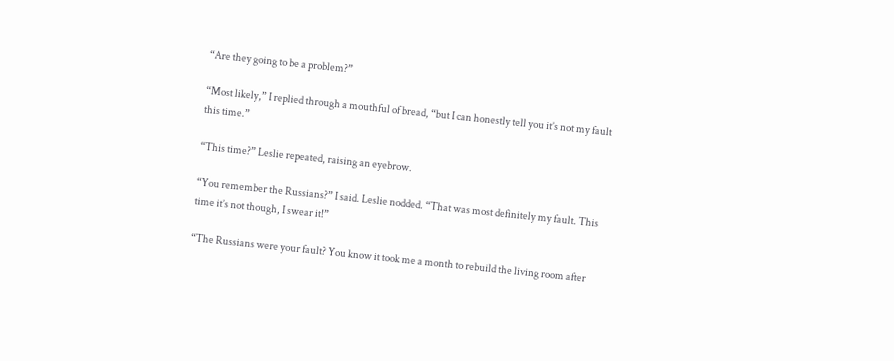“Are they going to be a problem?”

“Most likely,” I replied through a mouthful of bread, “but I can honestly tell you it’s not my fault this time.”

“This time?” Leslie repeated, raising an eyebrow.

“You remember the Russians?” I said. Leslie nodded. “That was most definitely my fault. This time it’s not though, I swear it!”

“The Russians were your fault? You know it took me a month to rebuild the living room after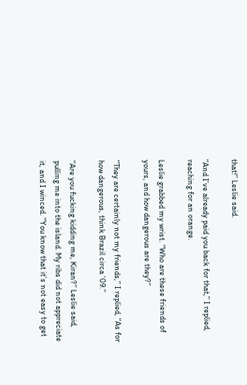that!” Leslie said.

“And I’ve already paid you back for that,” I replied, reaching for an orange.

Leslie grabbed my wrist. “Who are these friends of yours, and how dangerous are they?”

“They are certainly not my friends,” I replied, “As for how dangerous, think Brazil circa ’09.”

“Are you fucking kidding me, Kiran?” Leslie said, pulling me into the island. My ribs did not appreciate it, and I winced. “You know that it’s not easy to get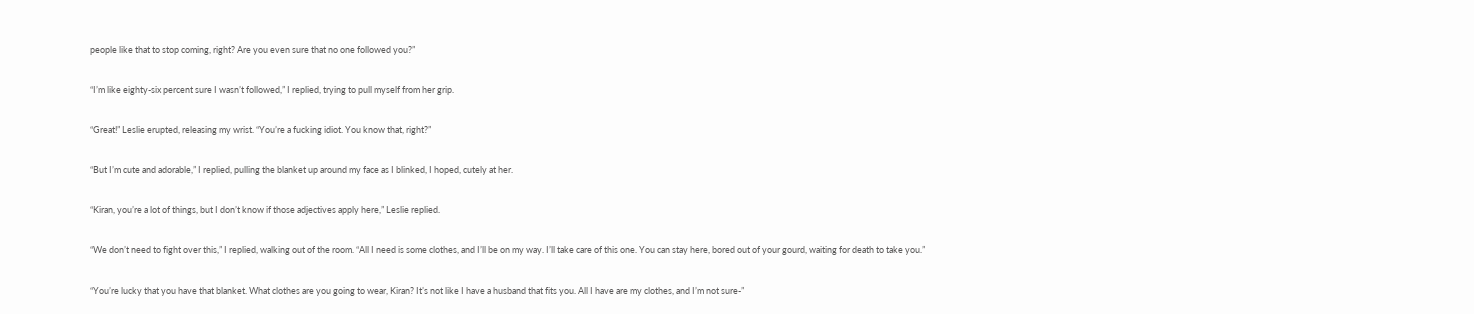people like that to stop coming, right? Are you even sure that no one followed you?”

“I’m like eighty-six percent sure I wasn’t followed,” I replied, trying to pull myself from her grip.

“Great!” Leslie erupted, releasing my wrist. “You’re a fucking idiot. You know that, right?”

“But I’m cute and adorable,” I replied, pulling the blanket up around my face as I blinked, I hoped, cutely at her.

“Kiran, you’re a lot of things, but I don’t know if those adjectives apply here,” Leslie replied.

“We don’t need to fight over this,” I replied, walking out of the room. “All I need is some clothes, and I’ll be on my way. I’ll take care of this one. You can stay here, bored out of your gourd, waiting for death to take you.”

“You’re lucky that you have that blanket. What clothes are you going to wear, Kiran? It’s not like I have a husband that fits you. All I have are my clothes, and I’m not sure-”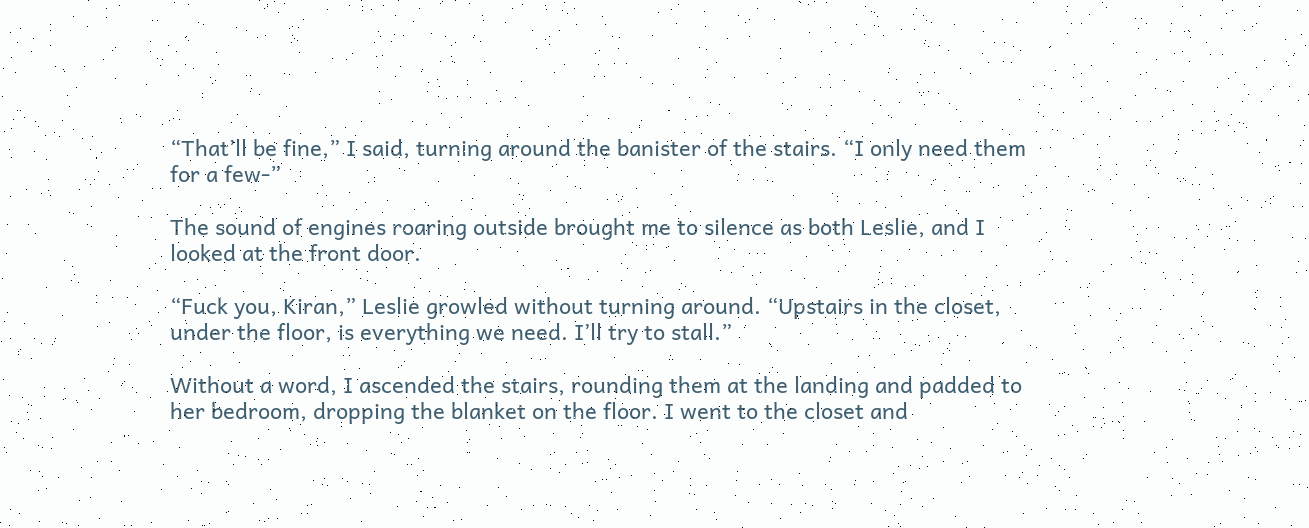“That’ll be fine,” I said, turning around the banister of the stairs. “I only need them for a few-”

The sound of engines roaring outside brought me to silence as both Leslie, and I looked at the front door.

“Fuck you, Kiran,” Leslie growled without turning around. “Upstairs in the closet, under the floor, is everything we need. I’ll try to stall.”

Without a word, I ascended the stairs, rounding them at the landing and padded to her bedroom, dropping the blanket on the floor. I went to the closet and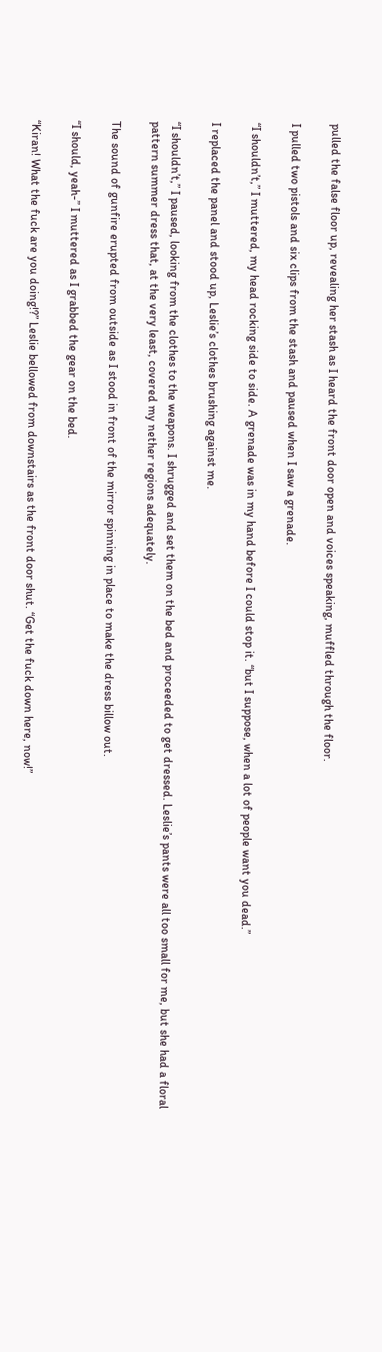pulled the false floor up, revealing her stash as I heard the front door open and voices speaking, muffled through the floor.

I pulled two pistols and six clips from the stash and paused when I saw a grenade.

“I shouldn’t,” I muttered, my head rocking side to side. A grenade was in my hand before I could stop it. “but I suppose, when a lot of people want you dead.”

I replaced the panel and stood up, Leslie’s clothes brushing against me.

“I shouldn’t,” I paused, looking from the clothes to the weapons. I shrugged and set them on the bed and proceeded to get dressed. Leslie’s pants were all too small for me, but she had a floral pattern summer dress that, at the very least, covered my nether regions adequately.

The sound of gunfire erupted from outside as I stood in front of the mirror spinning in place to make the dress billow out.

“I should, yeah-” I muttered as I grabbed the gear on the bed.

“Kiran! What the fuck are you doing!?” Leslie bellowed from downstairs as the front door shut. “Get the fuck down here, now!”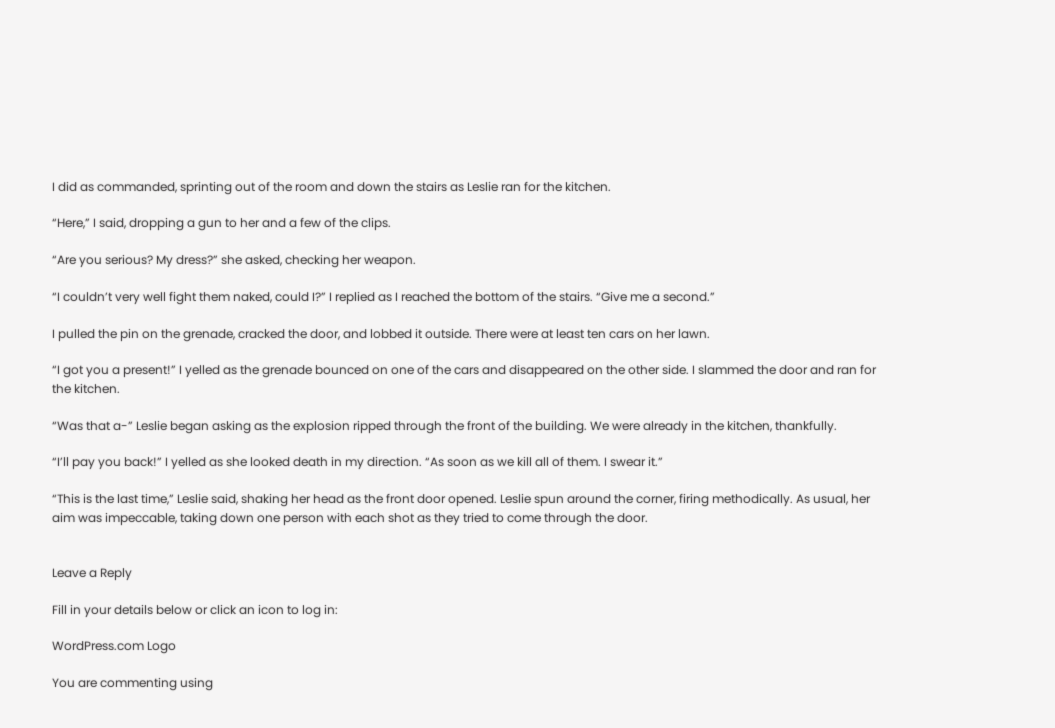I did as commanded, sprinting out of the room and down the stairs as Leslie ran for the kitchen.

“Here,” I said, dropping a gun to her and a few of the clips.

“Are you serious? My dress?” she asked, checking her weapon.

“I couldn’t very well fight them naked, could I?” I replied as I reached the bottom of the stairs. “Give me a second.”

I pulled the pin on the grenade, cracked the door, and lobbed it outside. There were at least ten cars on her lawn.

“I got you a present!” I yelled as the grenade bounced on one of the cars and disappeared on the other side. I slammed the door and ran for the kitchen.

“Was that a-” Leslie began asking as the explosion ripped through the front of the building. We were already in the kitchen, thankfully.

“I’ll pay you back!” I yelled as she looked death in my direction. “As soon as we kill all of them. I swear it.”

“This is the last time,” Leslie said, shaking her head as the front door opened. Leslie spun around the corner, firing methodically. As usual, her aim was impeccable, taking down one person with each shot as they tried to come through the door.


Leave a Reply

Fill in your details below or click an icon to log in:

WordPress.com Logo

You are commenting using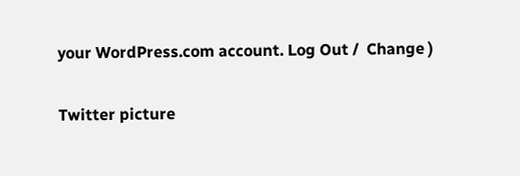your WordPress.com account. Log Out /  Change )

Twitter picture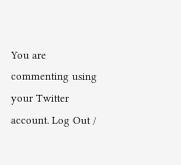You are commenting using your Twitter account. Log Out /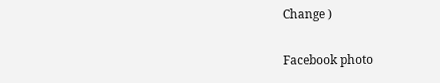Change )

Facebook photo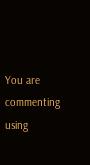You are commenting using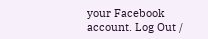your Facebook account. Log Out /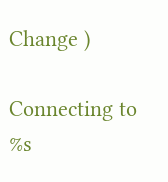Change )

Connecting to %s